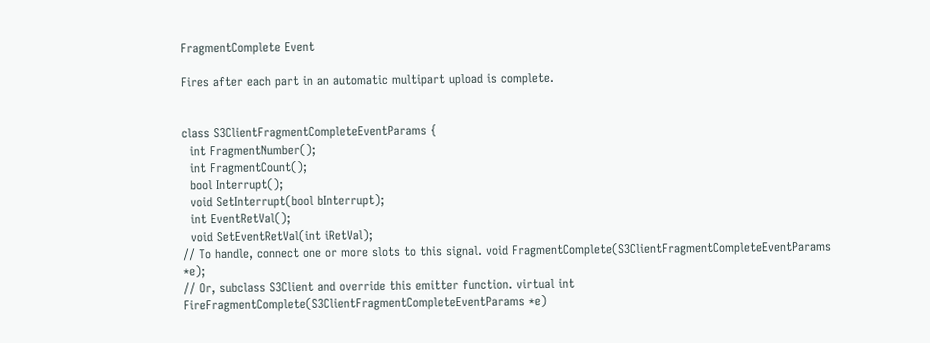FragmentComplete Event

Fires after each part in an automatic multipart upload is complete.


class S3ClientFragmentCompleteEventParams {
  int FragmentNumber();
  int FragmentCount();
  bool Interrupt();
  void SetInterrupt(bool bInterrupt);
  int EventRetVal();
  void SetEventRetVal(int iRetVal);
// To handle, connect one or more slots to this signal. void FragmentComplete(S3ClientFragmentCompleteEventParams *e);
// Or, subclass S3Client and override this emitter function. virtual int FireFragmentComplete(S3ClientFragmentCompleteEventParams *e)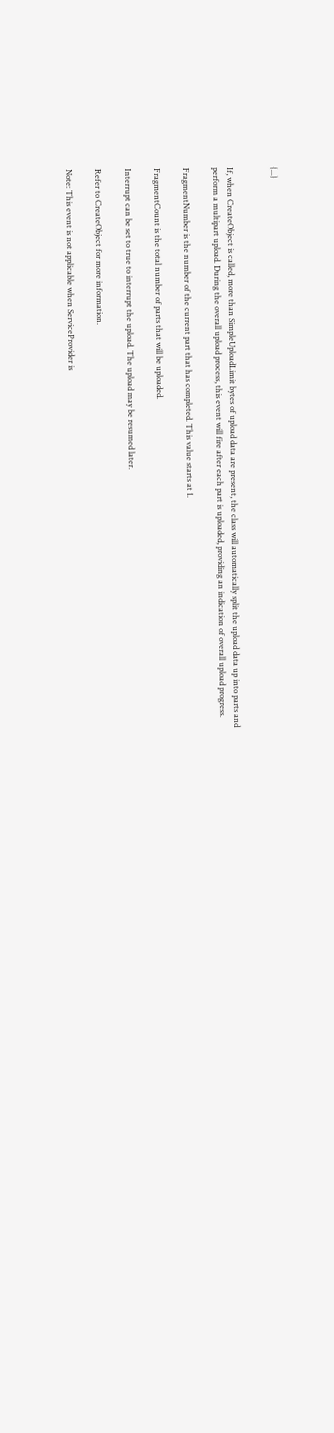{...}


If, when CreateObject is called, more than SimpleUploadLimit bytes of upload data are present, the class will automatically split the upload data up into parts and perform a multipart upload. During the overall upload process, this event will fire after each part is uploaded, providing an indication of overall upload progress.

FragmentNumber is the number of the current part that has completed. This value starts at 1.

FragmentCount is the total number of parts that will be uploaded.

Interrupt can be set to true to interrupt the upload. The upload may be resumed later.

Refer to CreateObject for more information.

Note: This event is not applicable when ServiceProvider is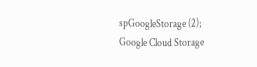spGoogleStorage (2); Google Cloud Storage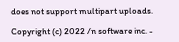does not support multipart uploads.

Copyright (c) 2022 /n software inc. -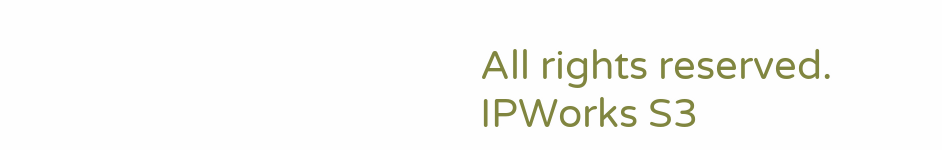All rights reserved.
IPWorks S3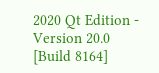2020 Qt Edition - Version 20.0 [Build 8164]